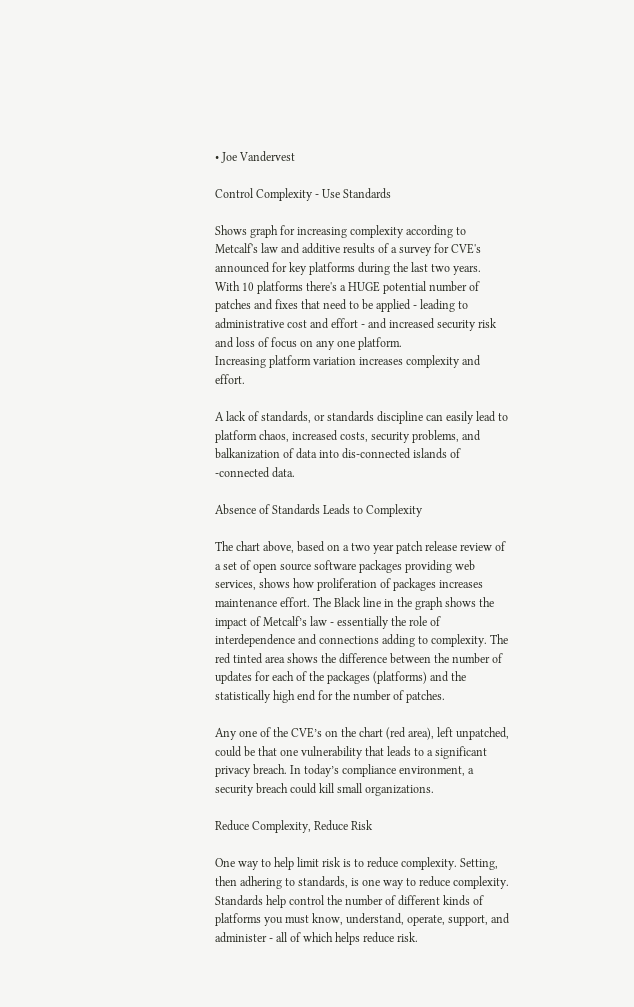• Joe Vandervest

Control Complexity - Use Standards

Shows graph for increasing complexity according to Metcalf's law and additive results of a survey for CVE's announced for key platforms during the last two years.  With 10 platforms there's a HUGE potential number of patches and fixes that need to be applied - leading to administrative cost and effort - and increased security risk and loss of focus on any one platform.
Increasing platform variation increases complexity and effort.

A lack of standards, or standards discipline can easily lead to platform chaos, increased costs, security problems, and balkanization of data into dis-connected islands of -connected data.

Absence of Standards Leads to Complexity

The chart above, based on a two year patch release review of a set of open source software packages providing web services, shows how proliferation of packages increases maintenance effort. The Black line in the graph shows the impact of Metcalf’s law - essentially the role of interdependence and connections adding to complexity. The red tinted area shows the difference between the number of updates for each of the packages (platforms) and the statistically high end for the number of patches.

Any one of the CVE’s on the chart (red area), left unpatched, could be that one vulnerability that leads to a significant privacy breach. In today’s compliance environment, a security breach could kill small organizations.

Reduce Complexity, Reduce Risk

One way to help limit risk is to reduce complexity. Setting, then adhering to standards, is one way to reduce complexity. Standards help control the number of different kinds of platforms you must know, understand, operate, support, and administer - all of which helps reduce risk.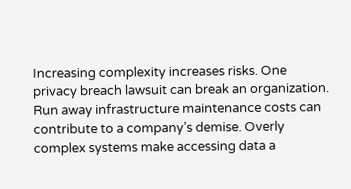Increasing complexity increases risks. One privacy breach lawsuit can break an organization. Run away infrastructure maintenance costs can contribute to a company’s demise. Overly complex systems make accessing data a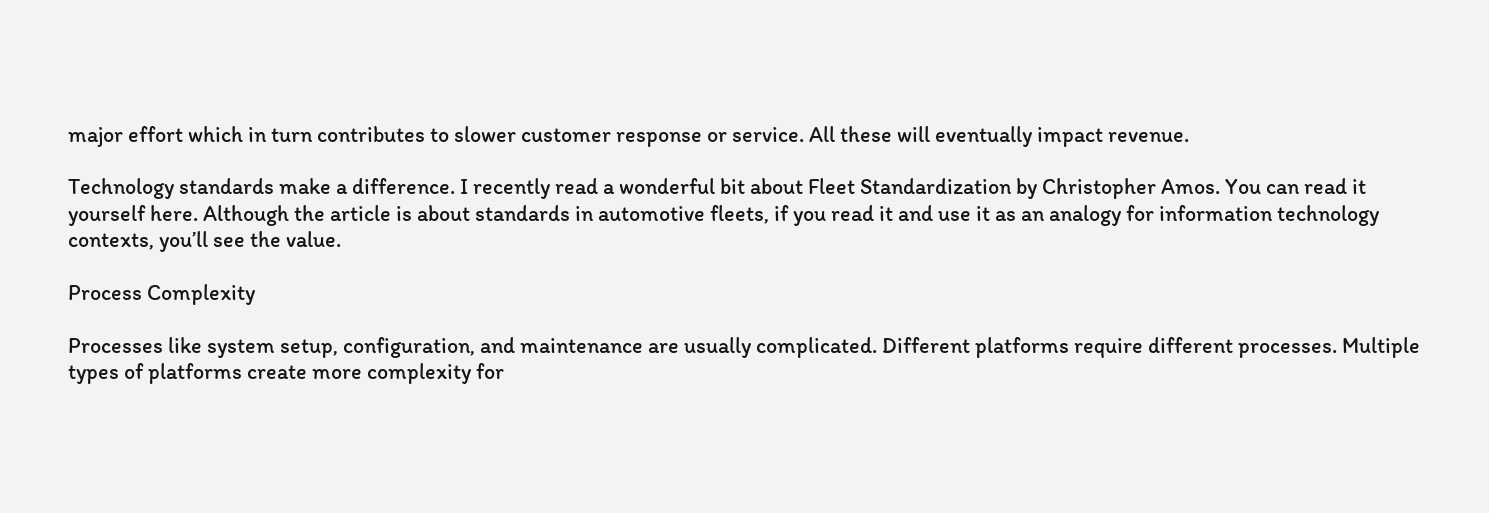major effort which in turn contributes to slower customer response or service. All these will eventually impact revenue.

Technology standards make a difference. I recently read a wonderful bit about Fleet Standardization by Christopher Amos. You can read it yourself here. Although the article is about standards in automotive fleets, if you read it and use it as an analogy for information technology contexts, you’ll see the value.

Process Complexity

Processes like system setup, configuration, and maintenance are usually complicated. Different platforms require different processes. Multiple types of platforms create more complexity for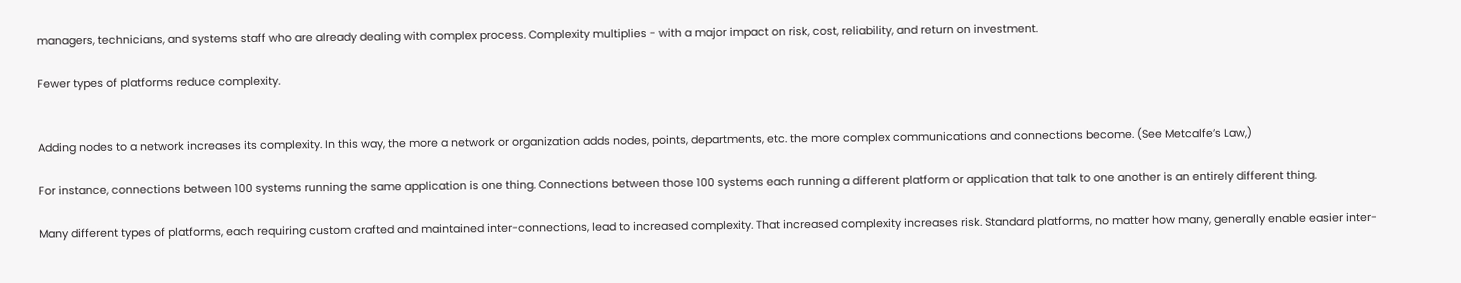managers, technicians, and systems staff who are already dealing with complex process. Complexity multiplies - with a major impact on risk, cost, reliability, and return on investment.

Fewer types of platforms reduce complexity.


Adding nodes to a network increases its complexity. In this way, the more a network or organization adds nodes, points, departments, etc. the more complex communications and connections become. (See Metcalfe’s Law,)

For instance, connections between 100 systems running the same application is one thing. Connections between those 100 systems each running a different platform or application that talk to one another is an entirely different thing.

Many different types of platforms, each requiring custom crafted and maintained inter-connections, lead to increased complexity. That increased complexity increases risk. Standard platforms, no matter how many, generally enable easier inter-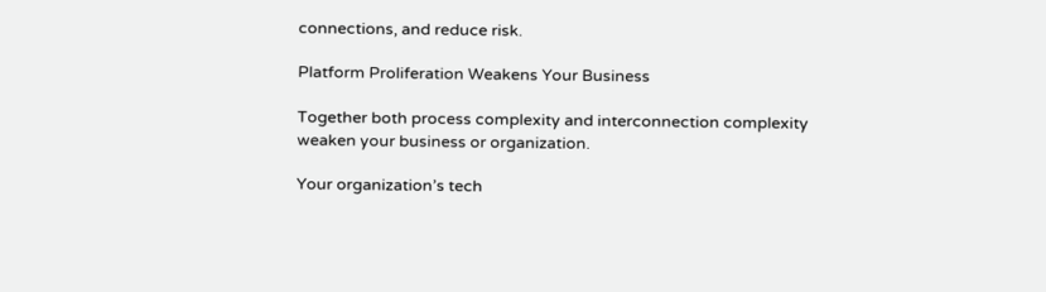connections, and reduce risk.

Platform Proliferation Weakens Your Business

Together both process complexity and interconnection complexity weaken your business or organization.

Your organization’s tech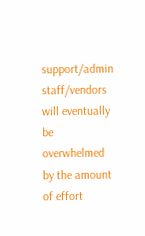support/admin staff/vendors will eventually be overwhelmed by the amount of effort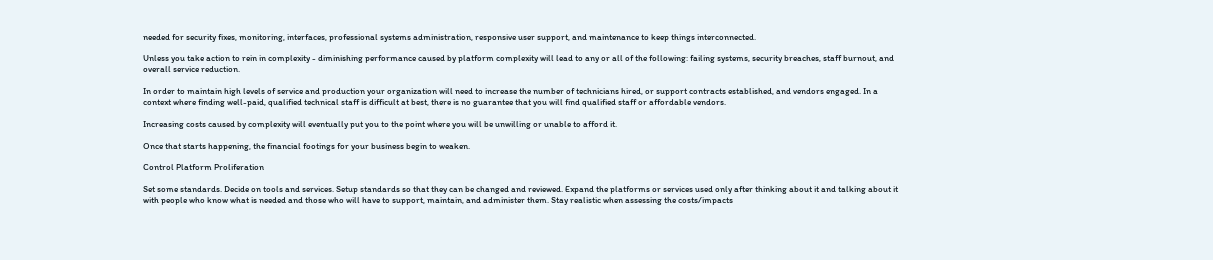needed for security fixes, monitoring, interfaces, professional systems administration, responsive user support, and maintenance to keep things interconnected.

Unless you take action to rein in complexity - diminishing performance caused by platform complexity will lead to any or all of the following: failing systems, security breaches, staff burnout, and overall service reduction.

In order to maintain high levels of service and production your organization will need to increase the number of technicians hired, or support contracts established, and vendors engaged. In a context where finding well-paid, qualified technical staff is difficult at best, there is no guarantee that you will find qualified staff or affordable vendors.

Increasing costs caused by complexity will eventually put you to the point where you will be unwilling or unable to afford it.

Once that starts happening, the financial footings for your business begin to weaken.

Control Platform Proliferation

Set some standards. Decide on tools and services. Setup standards so that they can be changed and reviewed. Expand the platforms or services used only after thinking about it and talking about it with people who know what is needed and those who will have to support, maintain, and administer them. Stay realistic when assessing the costs/impacts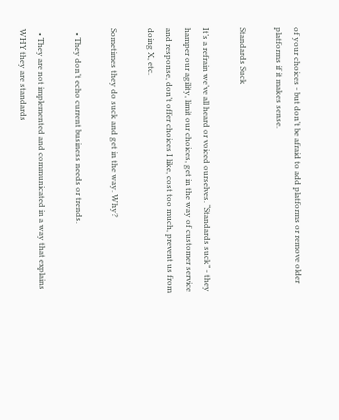of your choices - but don’t be afraid to add platforms or remove older platforms if it makes sense.

Standards Suck

It’s a refrain we’ve all heard or voiced ourselves. “Standards suck” - they hamper our agility, limit our choices, get in the way of customer service and response, don’t offer choices I like, cost too much, prevent us from doing X, etc.

Sometimes they do suck and get in the way. Why?

  • They don’t echo current business needs or trends.

  • They are not implemented and communicated in a way that explains WHY they are standards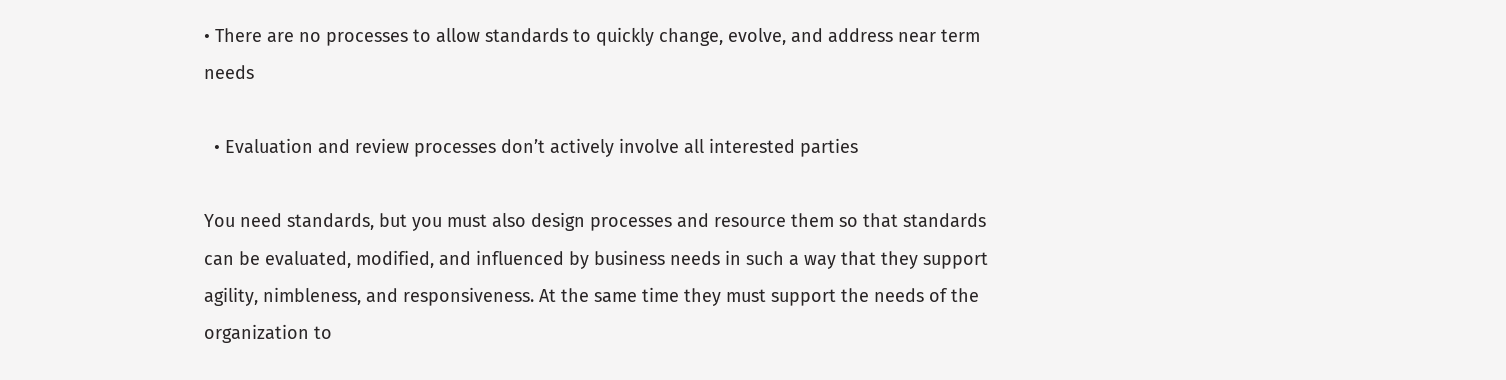• There are no processes to allow standards to quickly change, evolve, and address near term needs

  • Evaluation and review processes don’t actively involve all interested parties

You need standards, but you must also design processes and resource them so that standards can be evaluated, modified, and influenced by business needs in such a way that they support agility, nimbleness, and responsiveness. At the same time they must support the needs of the organization to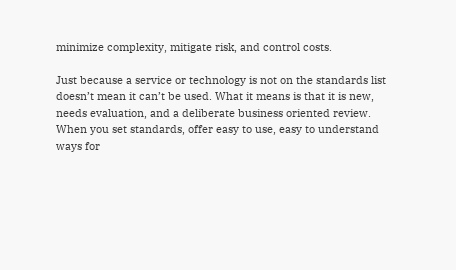minimize complexity, mitigate risk, and control costs.

Just because a service or technology is not on the standards list doesn’t mean it can’t be used. What it means is that it is new, needs evaluation, and a deliberate business oriented review. When you set standards, offer easy to use, easy to understand ways for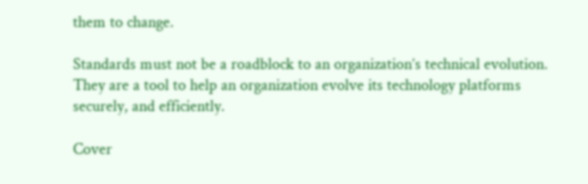them to change.

Standards must not be a roadblock to an organization’s technical evolution. They are a tool to help an organization evolve its technology platforms securely, and efficiently.

Cover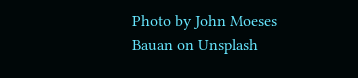Photo by John Moeses Bauan on Unsplash